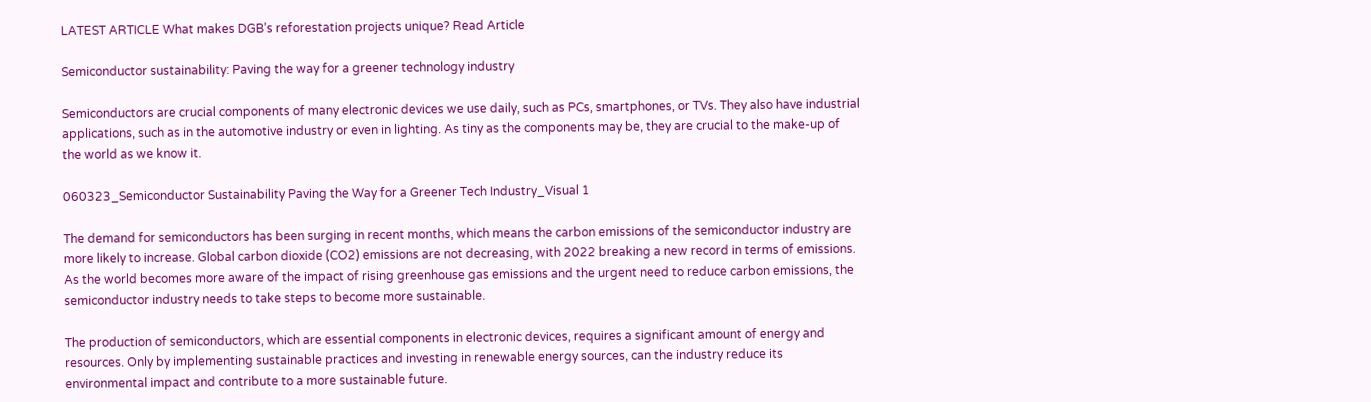LATEST ARTICLE What makes DGB’s reforestation projects unique? Read Article

Semiconductor sustainability: Paving the way for a greener technology industry

Semiconductors are crucial components of many electronic devices we use daily, such as PCs, smartphones, or TVs. They also have industrial applications, such as in the automotive industry or even in lighting. As tiny as the components may be, they are crucial to the make-up of the world as we know it.

060323_Semiconductor Sustainability Paving the Way for a Greener Tech Industry_Visual 1

The demand for semiconductors has been surging in recent months, which means the carbon emissions of the semiconductor industry are more likely to increase. Global carbon dioxide (CO2) emissions are not decreasing, with 2022 breaking a new record in terms of emissions. As the world becomes more aware of the impact of rising greenhouse gas emissions and the urgent need to reduce carbon emissions, the semiconductor industry needs to take steps to become more sustainable.

The production of semiconductors, which are essential components in electronic devices, requires a significant amount of energy and resources. Only by implementing sustainable practices and investing in renewable energy sources, can the industry reduce its environmental impact and contribute to a more sustainable future.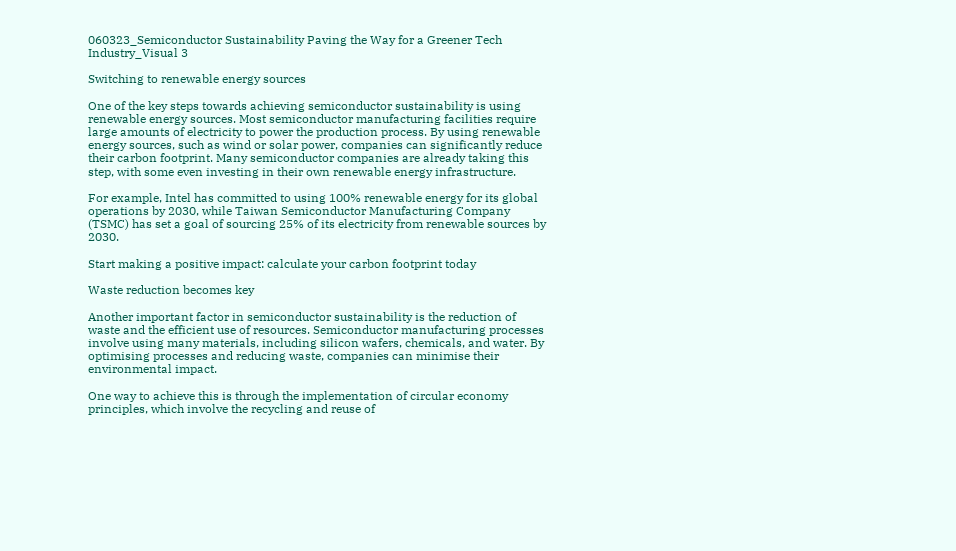060323_Semiconductor Sustainability Paving the Way for a Greener Tech Industry_Visual 3

Switching to renewable energy sources

One of the key steps towards achieving semiconductor sustainability is using renewable energy sources. Most semiconductor manufacturing facilities require large amounts of electricity to power the production process. By using renewable energy sources, such as wind or solar power, companies can significantly reduce their carbon footprint. Many semiconductor companies are already taking this step, with some even investing in their own renewable energy infrastructure.

For example, Intel has committed to using 100% renewable energy for its global operations by 2030, while Taiwan Semiconductor Manufacturing Company (TSMC) has set a goal of sourcing 25% of its electricity from renewable sources by 2030.

Start making a positive impact: calculate your carbon footprint today

Waste reduction becomes key

Another important factor in semiconductor sustainability is the reduction of waste and the efficient use of resources. Semiconductor manufacturing processes involve using many materials, including silicon wafers, chemicals, and water. By optimising processes and reducing waste, companies can minimise their environmental impact.

One way to achieve this is through the implementation of circular economy principles, which involve the recycling and reuse of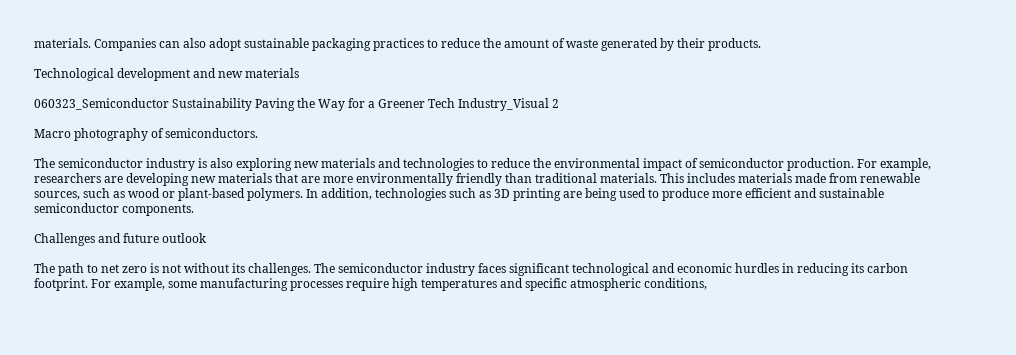materials. Companies can also adopt sustainable packaging practices to reduce the amount of waste generated by their products.

Technological development and new materials

060323_Semiconductor Sustainability Paving the Way for a Greener Tech Industry_Visual 2

Macro photography of semiconductors.

The semiconductor industry is also exploring new materials and technologies to reduce the environmental impact of semiconductor production. For example, researchers are developing new materials that are more environmentally friendly than traditional materials. This includes materials made from renewable sources, such as wood or plant-based polymers. In addition, technologies such as 3D printing are being used to produce more efficient and sustainable semiconductor components.

Challenges and future outlook

The path to net zero is not without its challenges. The semiconductor industry faces significant technological and economic hurdles in reducing its carbon footprint. For example, some manufacturing processes require high temperatures and specific atmospheric conditions,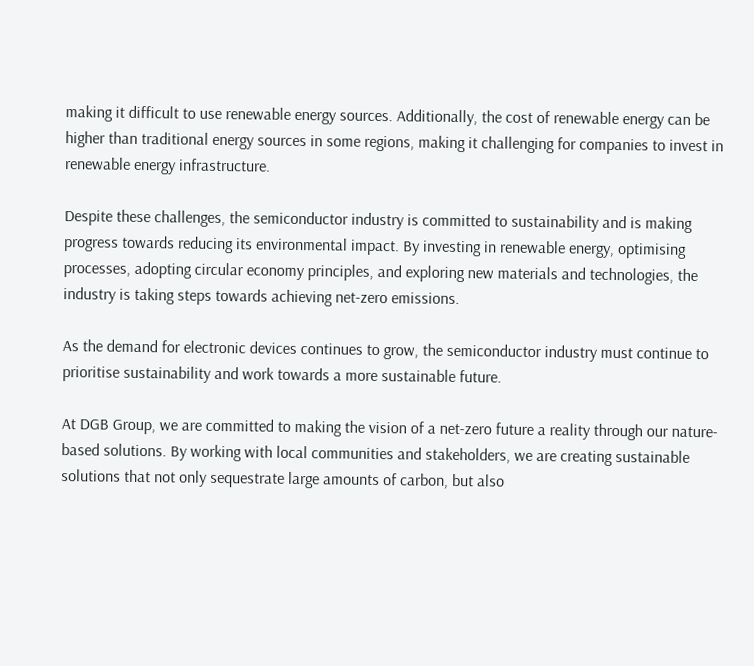making it difficult to use renewable energy sources. Additionally, the cost of renewable energy can be higher than traditional energy sources in some regions, making it challenging for companies to invest in renewable energy infrastructure.

Despite these challenges, the semiconductor industry is committed to sustainability and is making progress towards reducing its environmental impact. By investing in renewable energy, optimising processes, adopting circular economy principles, and exploring new materials and technologies, the industry is taking steps towards achieving net-zero emissions.

As the demand for electronic devices continues to grow, the semiconductor industry must continue to prioritise sustainability and work towards a more sustainable future.

At DGB Group, we are committed to making the vision of a net-zero future a reality through our nature-based solutions. By working with local communities and stakeholders, we are creating sustainable solutions that not only sequestrate large amounts of carbon, but also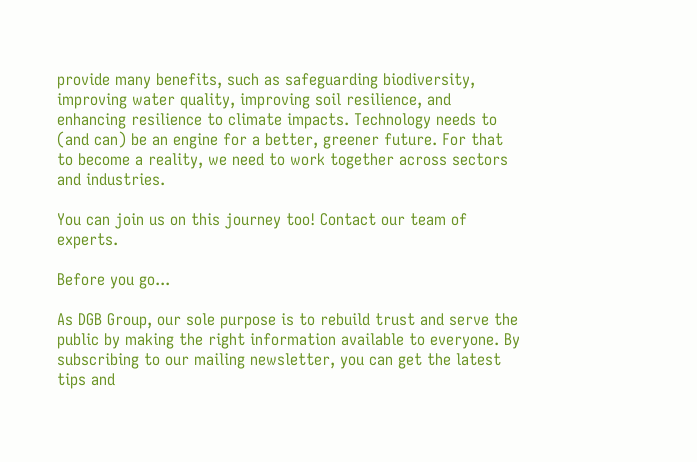provide many benefits, such as safeguarding biodiversity, improving water quality, improving soil resilience, and enhancing resilience to climate impacts. Technology needs to (and can) be an engine for a better, greener future. For that to become a reality, we need to work together across sectors and industries.

You can join us on this journey too! Contact our team of experts.

Before you go...

As DGB Group, our sole purpose is to rebuild trust and serve the public by making the right information available to everyone. By subscribing to our mailing newsletter, you can get the latest tips and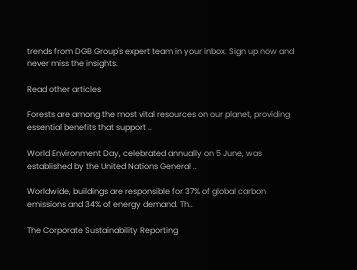trends from DGB Group's expert team in your inbox. Sign up now and never miss the insights.

Read other articles

Forests are among the most vital resources on our planet, providing essential benefits that support ..

World Environment Day, celebrated annually on 5 June, was established by the United Nations General ..

Worldwide, buildings are responsible for 37% of global carbon emissions and 34% of energy demand. Th..

The Corporate Sustainability Reporting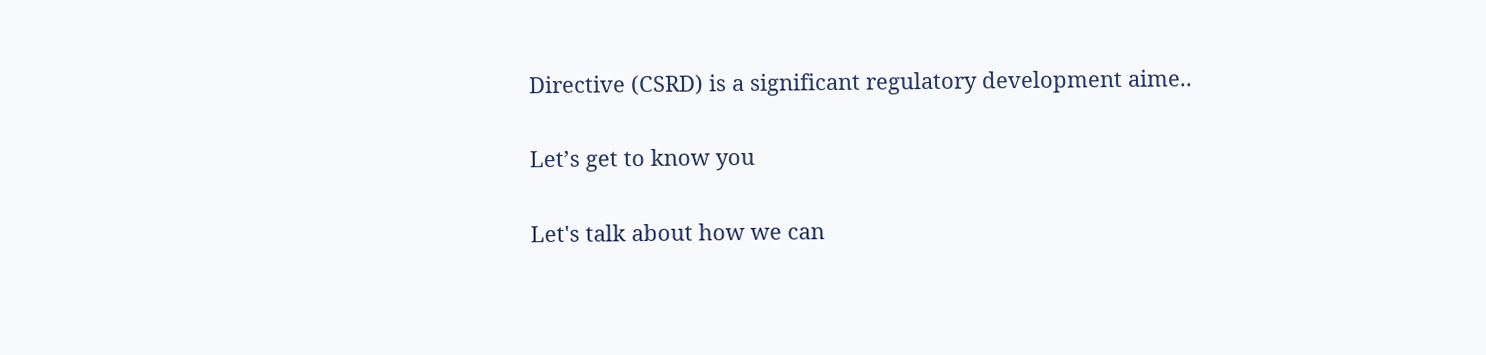Directive (CSRD) is a significant regulatory development aime..

Let’s get to know you

Let's talk about how we can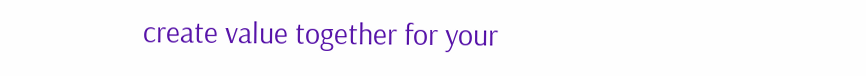create value together for your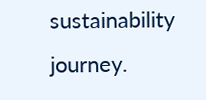sustainability journey.